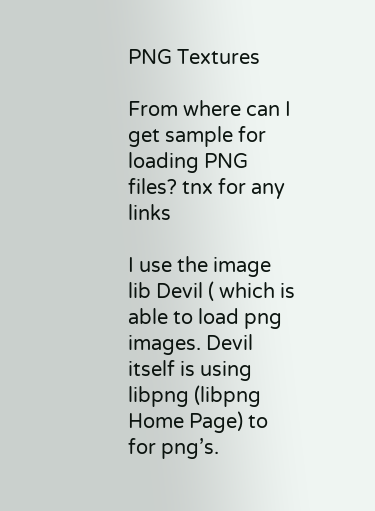PNG Textures

From where can I get sample for loading PNG files? tnx for any links

I use the image lib Devil ( which is able to load png images. Devil itself is using libpng (libpng Home Page) to for png’s.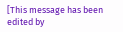[This message has been edited by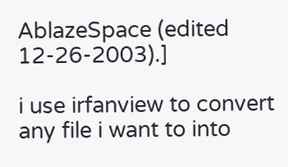AblazeSpace (edited 12-26-2003).]

i use irfanview to convert any file i want to into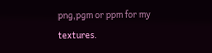png,pgm or ppm for my textures.